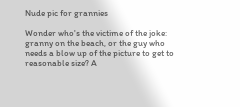Nude pic for grannies

Wonder who's the victime of the joke: granny on the beach, or the guy who needs a blow up of the picture to get to reasonable size? A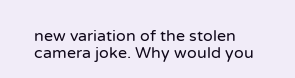new variation of the stolen camera joke. Why would you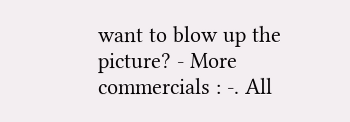want to blow up the picture? - More commercials : -. All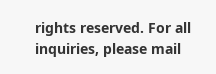rights reserved. For all inquiries, please mail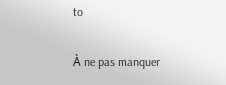to

À ne pas manquer